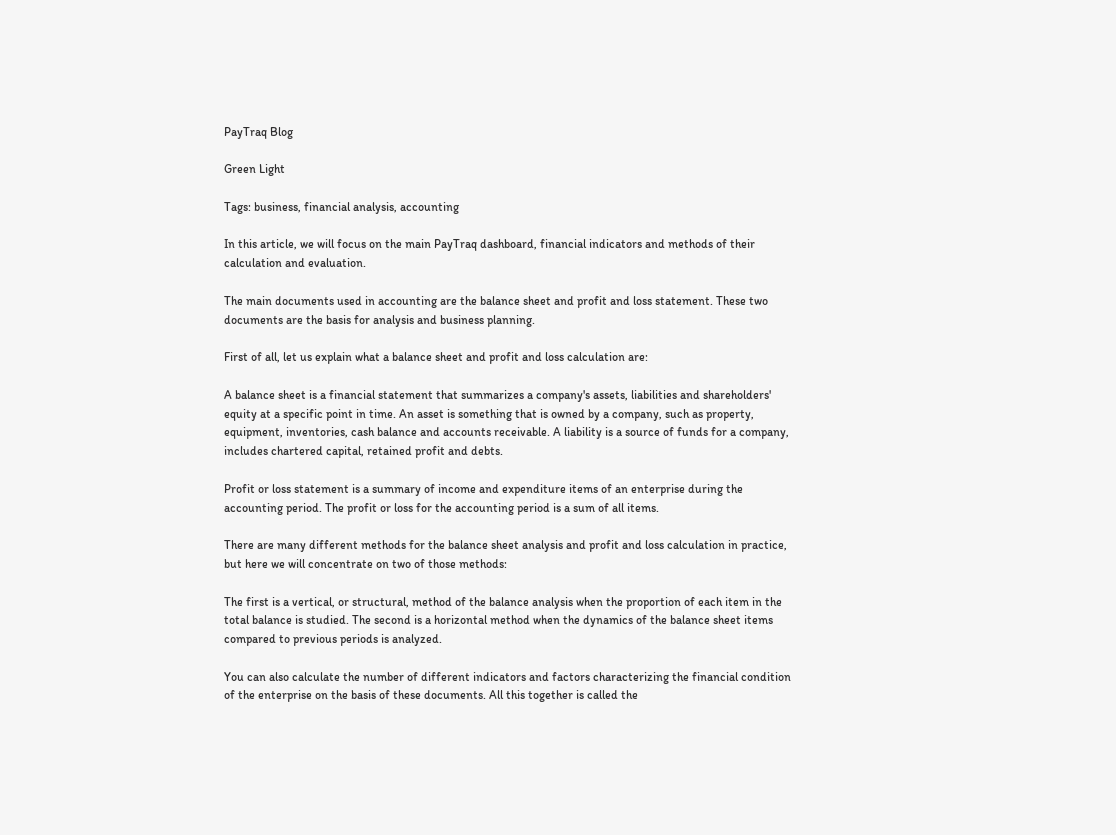PayTraq Blog

Green Light

Tags: business, financial analysis, accounting

In this article, we will focus on the main PayTraq dashboard, financial indicators and methods of their calculation and evaluation.

The main documents used in accounting are the balance sheet and profit and loss statement. These two documents are the basis for analysis and business planning.

First of all, let us explain what a balance sheet and profit and loss calculation are:

A balance sheet is a financial statement that summarizes a company's assets, liabilities and shareholders' equity at a specific point in time. An asset is something that is owned by a company, such as property, equipment, inventories, cash balance and accounts receivable. A liability is a source of funds for a company, includes chartered capital, retained profit and debts.

Profit or loss statement is a summary of income and expenditure items of an enterprise during the accounting period. The profit or loss for the accounting period is a sum of all items.

There are many different methods for the balance sheet analysis and profit and loss calculation in practice, but here we will concentrate on two of those methods:

The first is a vertical, or structural, method of the balance analysis when the proportion of each item in the total balance is studied. The second is a horizontal method when the dynamics of the balance sheet items compared to previous periods is analyzed.

You can also calculate the number of different indicators and factors characterizing the financial condition of the enterprise on the basis of these documents. All this together is called the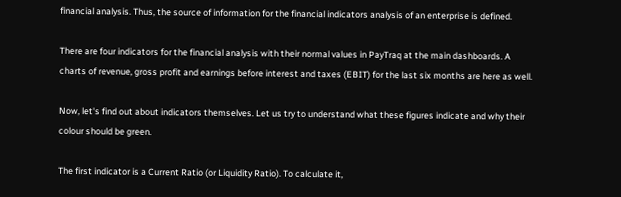financial analysis. Thus, the source of information for the financial indicators analysis of an enterprise is defined.

There are four indicators for the financial analysis with their normal values in PayTraq at the main dashboards. A charts of revenue, gross profit and earnings before interest and taxes (EBIT) for the last six months are here as well.

Now, let's find out about indicators themselves. Let us try to understand what these figures indicate and why their colour should be green.

The first indicator is a Current Ratio (or Liquidity Ratio). To calculate it,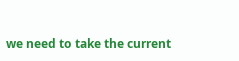we need to take the current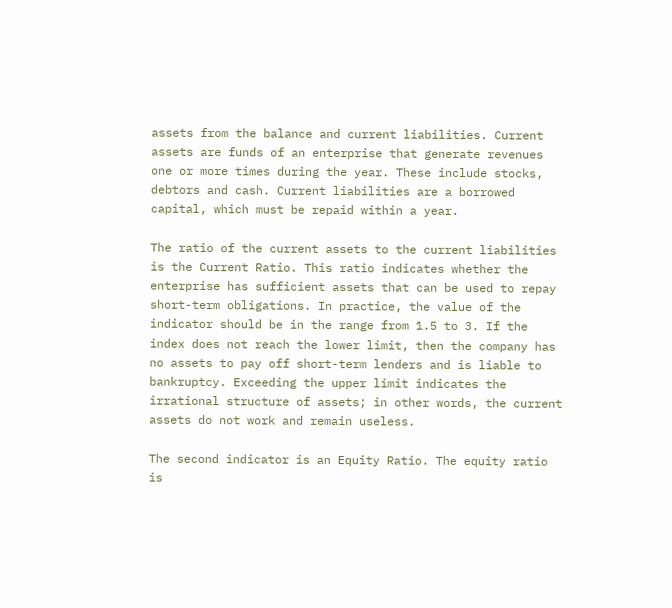assets from the balance and current liabilities. Current assets are funds of an enterprise that generate revenues one or more times during the year. These include stocks, debtors and cash. Current liabilities are a borrowed capital, which must be repaid within a year.

The ratio of the current assets to the current liabilities is the Current Ratio. This ratio indicates whether the enterprise has sufficient assets that can be used to repay short-term obligations. In practice, the value of the indicator should be in the range from 1.5 to 3. If the index does not reach the lower limit, then the company has no assets to pay off short-term lenders and is liable to bankruptcy. Exceeding the upper limit indicates the irrational structure of assets; in other words, the current assets do not work and remain useless.

The second indicator is an Equity Ratio. The equity ratio is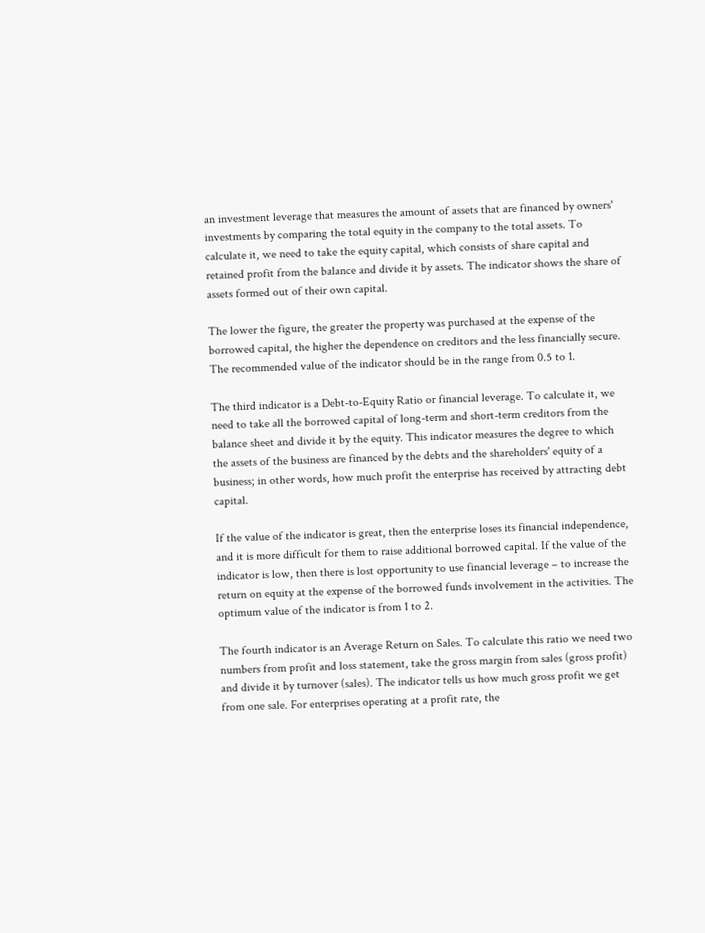an investment leverage that measures the amount of assets that are financed by owners' investments by comparing the total equity in the company to the total assets. To calculate it, we need to take the equity capital, which consists of share capital and retained profit from the balance and divide it by assets. The indicator shows the share of assets formed out of their own capital.

The lower the figure, the greater the property was purchased at the expense of the borrowed capital, the higher the dependence on creditors and the less financially secure. The recommended value of the indicator should be in the range from 0.5 to 1.

The third indicator is a Debt-to-Equity Ratio or financial leverage. To calculate it, we need to take all the borrowed capital of long-term and short-term creditors from the balance sheet and divide it by the equity. This indicator measures the degree to which the assets of the business are financed by the debts and the shareholders' equity of a business; in other words, how much profit the enterprise has received by attracting debt capital.

If the value of the indicator is great, then the enterprise loses its financial independence, and it is more difficult for them to raise additional borrowed capital. If the value of the indicator is low, then there is lost opportunity to use financial leverage – to increase the return on equity at the expense of the borrowed funds involvement in the activities. The optimum value of the indicator is from 1 to 2.

The fourth indicator is an Average Return on Sales. To calculate this ratio we need two numbers from profit and loss statement, take the gross margin from sales (gross profit) and divide it by turnover (sales). The indicator tells us how much gross profit we get from one sale. For enterprises operating at a profit rate, the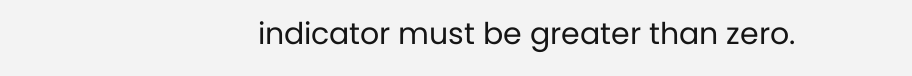indicator must be greater than zero.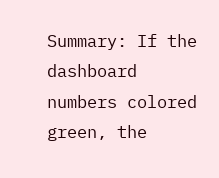Summary: If the dashboard numbers colored green, the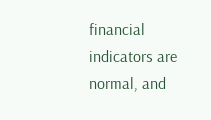financial indicators are normal, and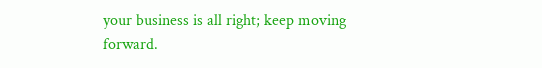your business is all right; keep moving forward.